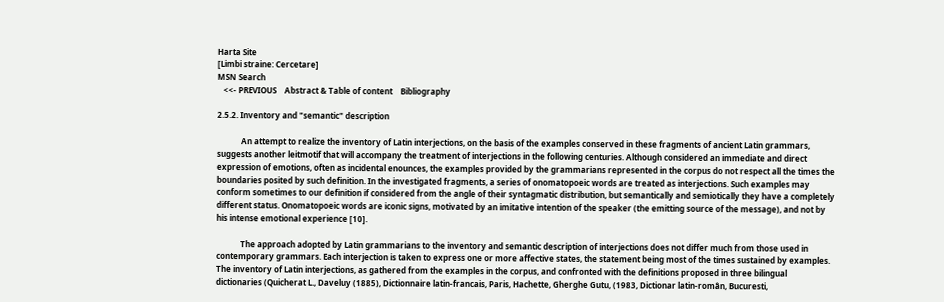Harta Site
[Limbi straine: Cercetare]
MSN Search
   <<- PREVIOUS    Abstract & Table of content    Bibliography

2.5.2. Inventory and "semantic" description

            An attempt to realize the inventory of Latin interjections, on the basis of the examples conserved in these fragments of ancient Latin grammars, suggests another leitmotif that will accompany the treatment of interjections in the following centuries. Although considered an immediate and direct expression of emotions, often as incidental enounces, the examples provided by the grammarians represented in the corpus do not respect all the times the boundaries posited by such definition. In the investigated fragments, a series of onomatopoeic words are treated as interjections. Such examples may conform sometimes to our definition if considered from the angle of their syntagmatic distribution, but semantically and semiotically they have a completely different status. Onomatopoeic words are iconic signs, motivated by an imitative intention of the speaker (the emitting source of the message), and not by his intense emotional experience [10].

            The approach adopted by Latin grammarians to the inventory and semantic description of interjections does not differ much from those used in contemporary grammars. Each interjection is taken to express one or more affective states, the statement being most of the times sustained by examples. The inventory of Latin interjections, as gathered from the examples in the corpus, and confronted with the definitions proposed in three bilingual dictionaries (Quicherat L., Daveluy (1885), Dictionnaire latin-francais, Paris, Hachette, Gherghe Gutu, (1983, Dictionar latin-român, Bucuresti,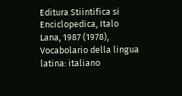Editura Stiintifica si Enciclopedica, Italo Lana, 1987 (1978), Vocabolario della lingua latina: italiano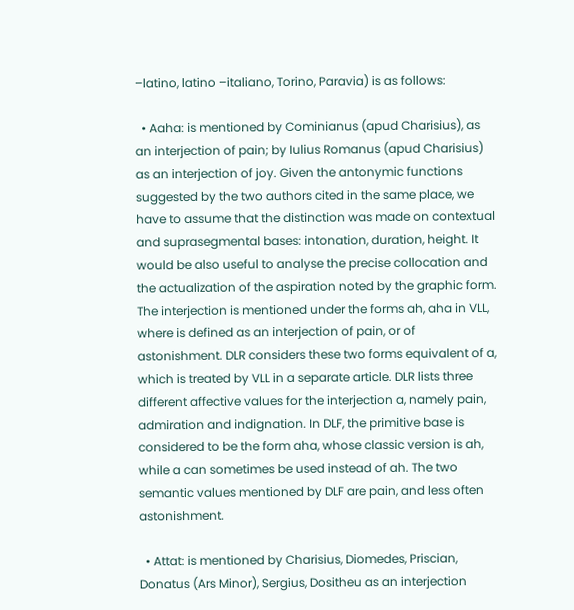–latino, latino –italiano, Torino, Paravia) is as follows:

  • Aaha: is mentioned by Cominianus (apud Charisius), as an interjection of pain; by Iulius Romanus (apud Charisius) as an interjection of joy. Given the antonymic functions suggested by the two authors cited in the same place, we have to assume that the distinction was made on contextual and suprasegmental bases: intonation, duration, height. It would be also useful to analyse the precise collocation and the actualization of the aspiration noted by the graphic form. The interjection is mentioned under the forms ah, aha in VLL, where is defined as an interjection of pain, or of astonishment. DLR considers these two forms equivalent of a, which is treated by VLL in a separate article. DLR lists three different affective values for the interjection a, namely pain, admiration and indignation. In DLF, the primitive base is considered to be the form aha, whose classic version is ah, while a can sometimes be used instead of ah. The two semantic values mentioned by DLF are pain, and less often astonishment.

  • Attat: is mentioned by Charisius, Diomedes, Priscian, Donatus (Ars Minor), Sergius, Dositheu as an interjection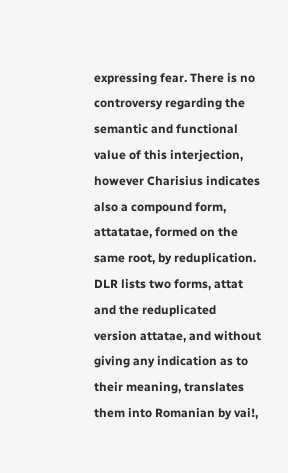expressing fear. There is no controversy regarding the semantic and functional value of this interjection, however Charisius indicates also a compound form, attatatae, formed on the same root, by reduplication. DLR lists two forms, attat and the reduplicated version attatae, and without giving any indication as to their meaning, translates them into Romanian by vai!,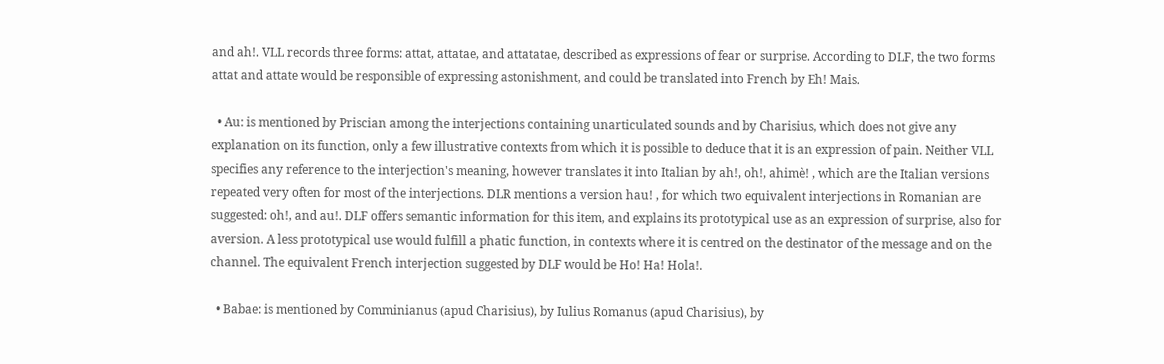and ah!. VLL records three forms: attat, attatae, and attatatae, described as expressions of fear or surprise. According to DLF, the two forms attat and attate would be responsible of expressing astonishment, and could be translated into French by Eh! Mais.

  • Au: is mentioned by Priscian among the interjections containing unarticulated sounds and by Charisius, which does not give any explanation on its function, only a few illustrative contexts from which it is possible to deduce that it is an expression of pain. Neither VLL specifies any reference to the interjection's meaning, however translates it into Italian by ah!, oh!, ahimè! , which are the Italian versions repeated very often for most of the interjections. DLR mentions a version hau! , for which two equivalent interjections in Romanian are suggested: oh!, and au!. DLF offers semantic information for this item, and explains its prototypical use as an expression of surprise, also for aversion. A less prototypical use would fulfill a phatic function, in contexts where it is centred on the destinator of the message and on the channel. The equivalent French interjection suggested by DLF would be Ho! Ha! Hola!.

  • Babae: is mentioned by Comminianus (apud Charisius), by Iulius Romanus (apud Charisius), by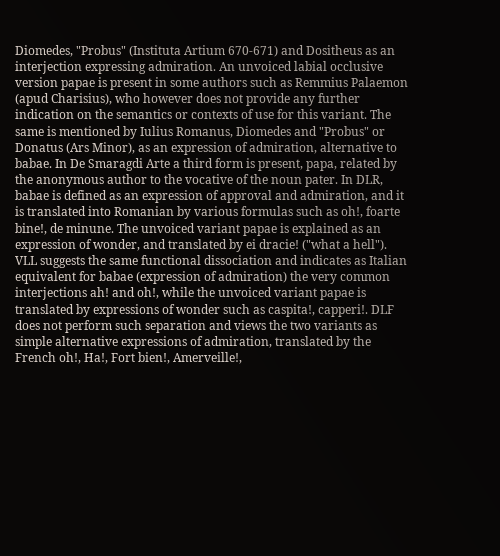Diomedes, "Probus" (Instituta Artium 670-671) and Dositheus as an interjection expressing admiration. An unvoiced labial occlusive version papae is present in some authors such as Remmius Palaemon (apud Charisius), who however does not provide any further indication on the semantics or contexts of use for this variant. The same is mentioned by Iulius Romanus, Diomedes and "Probus" or Donatus (Ars Minor), as an expression of admiration, alternative to babae. In De Smaragdi Arte a third form is present, papa, related by the anonymous author to the vocative of the noun pater. In DLR, babae is defined as an expression of approval and admiration, and it is translated into Romanian by various formulas such as oh!, foarte bine!, de minune. The unvoiced variant papae is explained as an expression of wonder, and translated by ei dracie! ("what a hell"). VLL suggests the same functional dissociation and indicates as Italian equivalent for babae (expression of admiration) the very common interjections ah! and oh!, while the unvoiced variant papae is translated by expressions of wonder such as caspita!, capperi!. DLF does not perform such separation and views the two variants as simple alternative expressions of admiration, translated by the French oh!, Ha!, Fort bien!, Amerveille!,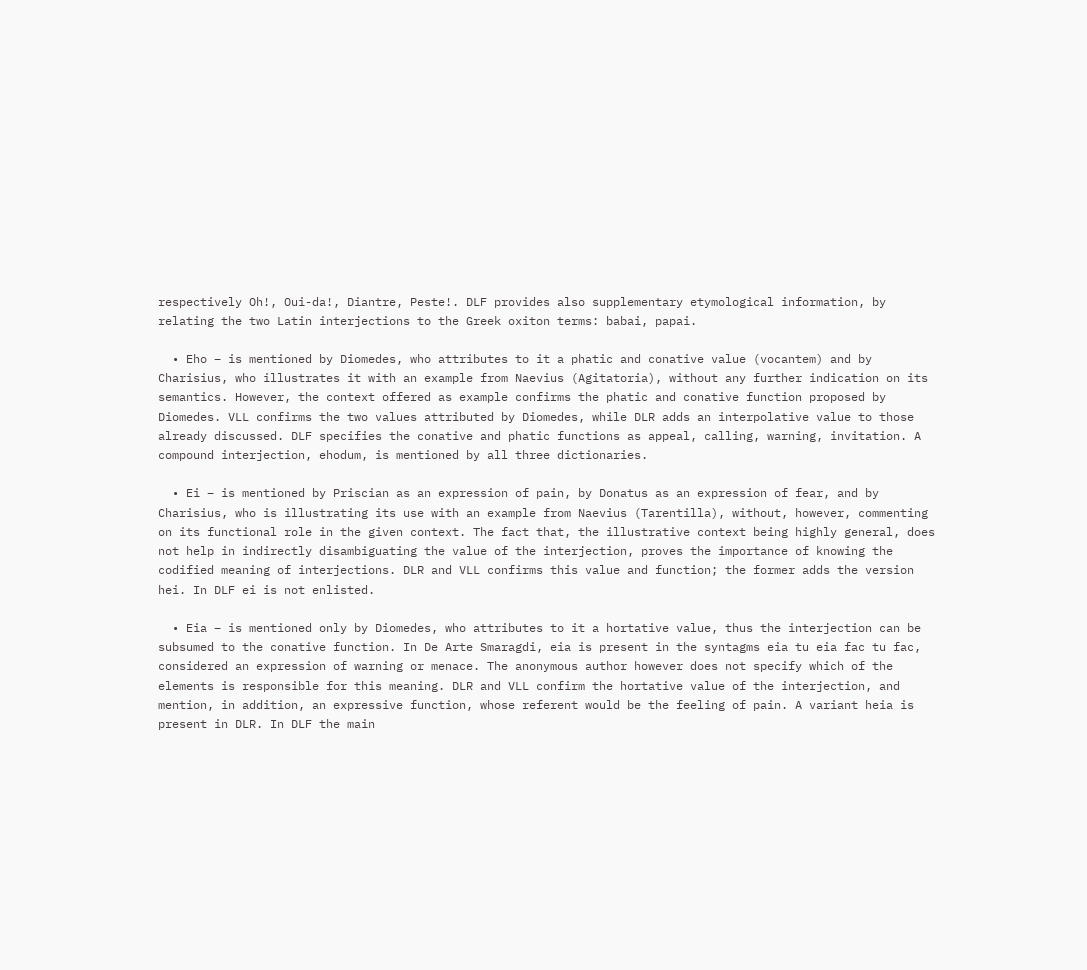respectively Oh!, Oui-da!, Diantre, Peste!. DLF provides also supplementary etymological information, by relating the two Latin interjections to the Greek oxiton terms: babai, papai.

  • Eho – is mentioned by Diomedes, who attributes to it a phatic and conative value (vocantem) and by Charisius, who illustrates it with an example from Naevius (Agitatoria), without any further indication on its semantics. However, the context offered as example confirms the phatic and conative function proposed by Diomedes. VLL confirms the two values attributed by Diomedes, while DLR adds an interpolative value to those already discussed. DLF specifies the conative and phatic functions as appeal, calling, warning, invitation. A compound interjection, ehodum, is mentioned by all three dictionaries.

  • Ei – is mentioned by Priscian as an expression of pain, by Donatus as an expression of fear, and by Charisius, who is illustrating its use with an example from Naevius (Tarentilla), without, however, commenting on its functional role in the given context. The fact that, the illustrative context being highly general, does not help in indirectly disambiguating the value of the interjection, proves the importance of knowing the codified meaning of interjections. DLR and VLL confirms this value and function; the former adds the version hei. In DLF ei is not enlisted.

  • Eia – is mentioned only by Diomedes, who attributes to it a hortative value, thus the interjection can be subsumed to the conative function. In De Arte Smaragdi, eia is present in the syntagms eia tu eia fac tu fac, considered an expression of warning or menace. The anonymous author however does not specify which of the elements is responsible for this meaning. DLR and VLL confirm the hortative value of the interjection, and mention, in addition, an expressive function, whose referent would be the feeling of pain. A variant heia is present in DLR. In DLF the main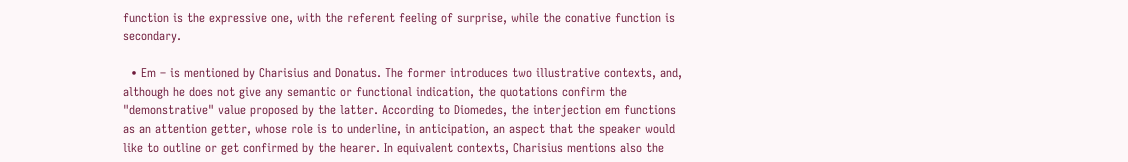function is the expressive one, with the referent feeling of surprise, while the conative function is secondary.

  • Em – is mentioned by Charisius and Donatus. The former introduces two illustrative contexts, and, although he does not give any semantic or functional indication, the quotations confirm the "demonstrative" value proposed by the latter. According to Diomedes, the interjection em functions as an attention getter, whose role is to underline, in anticipation, an aspect that the speaker would like to outline or get confirmed by the hearer. In equivalent contexts, Charisius mentions also the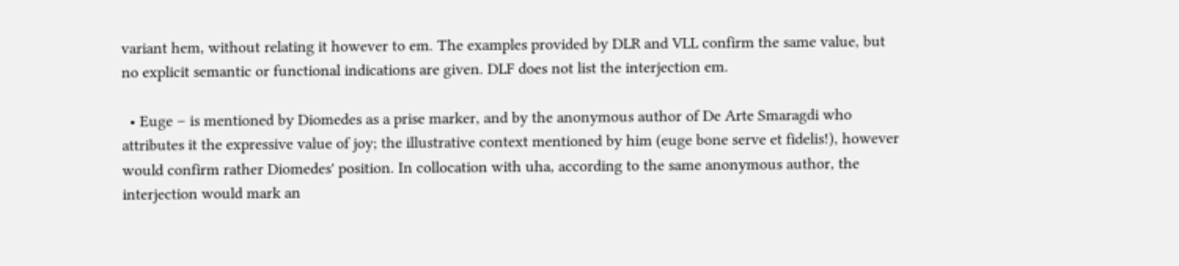variant hem, without relating it however to em. The examples provided by DLR and VLL confirm the same value, but no explicit semantic or functional indications are given. DLF does not list the interjection em.

  • Euge – is mentioned by Diomedes as a prise marker, and by the anonymous author of De Arte Smaragdi who attributes it the expressive value of joy; the illustrative context mentioned by him (euge bone serve et fidelis!), however would confirm rather Diomedes' position. In collocation with uha, according to the same anonymous author, the interjection would mark an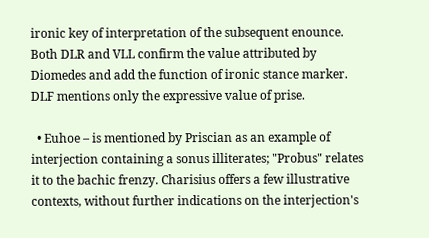ironic key of interpretation of the subsequent enounce. Both DLR and VLL confirm the value attributed by Diomedes and add the function of ironic stance marker. DLF mentions only the expressive value of prise.

  • Euhoe – is mentioned by Priscian as an example of interjection containing a sonus illiterates; "Probus" relates it to the bachic frenzy. Charisius offers a few illustrative contexts, without further indications on the interjection's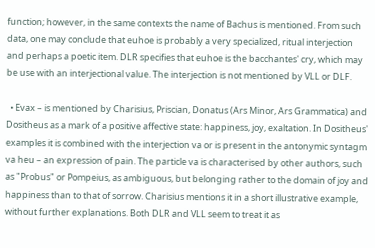function; however, in the same contexts the name of Bachus is mentioned. From such data, one may conclude that euhoe is probably a very specialized, ritual interjection and perhaps a poetic item. DLR specifies that euhoe is the bacchantes' cry, which may be use with an interjectional value. The interjection is not mentioned by VLL or DLF.

  • Evax – is mentioned by Charisius, Priscian, Donatus (Ars Minor, Ars Grammatica) and Dositheus as a mark of a positive affective state: happiness, joy, exaltation. In Dositheus' examples it is combined with the interjection va or is present in the antonymic syntagm va heu – an expression of pain. The particle va is characterised by other authors, such as "Probus" or Pompeius, as ambiguous, but belonging rather to the domain of joy and happiness than to that of sorrow. Charisius mentions it in a short illustrative example, without further explanations. Both DLR and VLL seem to treat it as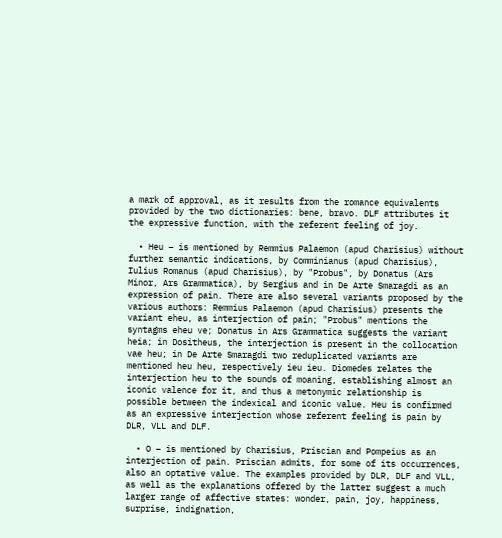a mark of approval, as it results from the romance equivalents provided by the two dictionaries: bene, bravo. DLF attributes it the expressive function, with the referent feeling of joy.

  • Heu – is mentioned by Remmius Palaemon (apud Charisius) without further semantic indications, by Comminianus (apud Charisius), Iulius Romanus (apud Charisius), by "Probus", by Donatus (Ars Minor, Ars Grammatica), by Sergius and in De Arte Smaragdi as an expression of pain. There are also several variants proposed by the various authors: Remmius Palaemon (apud Charisius) presents the variant eheu, as interjection of pain; "Probus" mentions the syntagms eheu ve; Donatus in Ars Grammatica suggests the variant heia; in Dositheus, the interjection is present in the collocation vae heu; in De Arte Smaragdi two reduplicated variants are mentioned heu heu, respectively ieu ieu. Diomedes relates the interjection heu to the sounds of moaning, establishing almost an iconic valence for it, and thus a metonymic relationship is possible between the indexical and iconic value. Heu is confirmed as an expressive interjection whose referent feeling is pain by DLR, VLL and DLF.

  • O – is mentioned by Charisius, Priscian and Pompeius as an interjection of pain. Priscian admits, for some of its occurrences, also an optative value. The examples provided by DLR, DLF and VLL, as well as the explanations offered by the latter suggest a much larger range of affective states: wonder, pain, joy, happiness, surprise, indignation,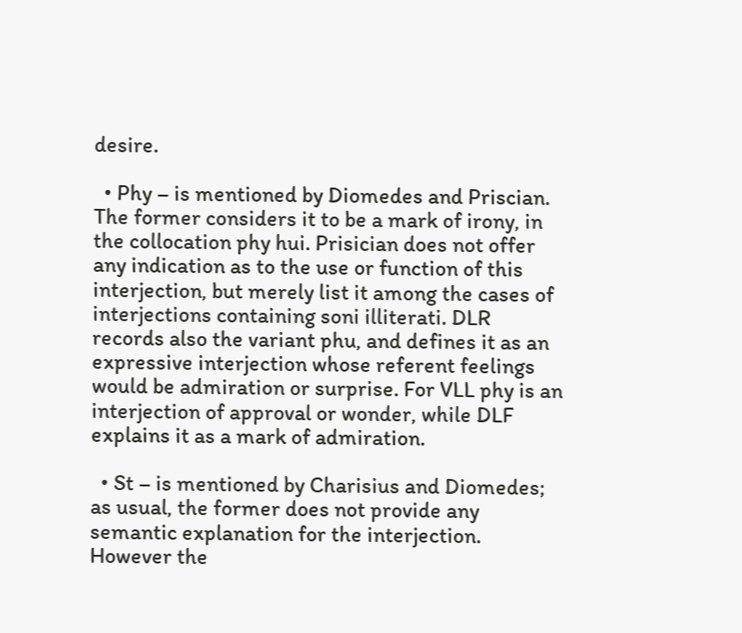desire.

  • Phy – is mentioned by Diomedes and Priscian. The former considers it to be a mark of irony, in the collocation phy hui. Prisician does not offer any indication as to the use or function of this interjection, but merely list it among the cases of interjections containing soni illiterati. DLR records also the variant phu, and defines it as an expressive interjection whose referent feelings would be admiration or surprise. For VLL phy is an interjection of approval or wonder, while DLF explains it as a mark of admiration.

  • St – is mentioned by Charisius and Diomedes; as usual, the former does not provide any semantic explanation for the interjection. However the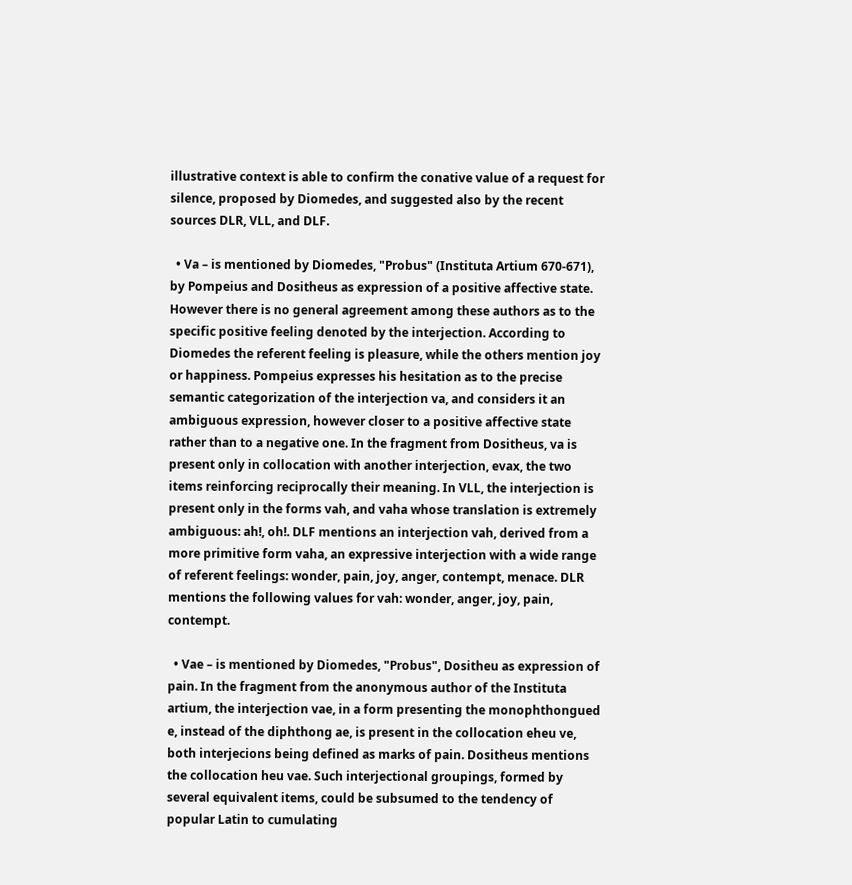illustrative context is able to confirm the conative value of a request for silence, proposed by Diomedes, and suggested also by the recent sources DLR, VLL, and DLF.

  • Va – is mentioned by Diomedes, "Probus" (Instituta Artium 670-671), by Pompeius and Dositheus as expression of a positive affective state. However there is no general agreement among these authors as to the specific positive feeling denoted by the interjection. According to Diomedes the referent feeling is pleasure, while the others mention joy or happiness. Pompeius expresses his hesitation as to the precise semantic categorization of the interjection va, and considers it an ambiguous expression, however closer to a positive affective state rather than to a negative one. In the fragment from Dositheus, va is present only in collocation with another interjection, evax, the two items reinforcing reciprocally their meaning. In VLL, the interjection is present only in the forms vah, and vaha whose translation is extremely ambiguous: ah!, oh!. DLF mentions an interjection vah, derived from a more primitive form vaha, an expressive interjection with a wide range of referent feelings: wonder, pain, joy, anger, contempt, menace. DLR mentions the following values for vah: wonder, anger, joy, pain, contempt.

  • Vae – is mentioned by Diomedes, "Probus", Dositheu as expression of pain. In the fragment from the anonymous author of the Instituta artium, the interjection vae, in a form presenting the monophthongued e, instead of the diphthong ae, is present in the collocation eheu ve, both interjecions being defined as marks of pain. Dositheus mentions the collocation heu vae. Such interjectional groupings, formed by several equivalent items, could be subsumed to the tendency of popular Latin to cumulating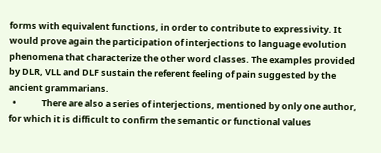forms with equivalent functions, in order to contribute to expressivity. It would prove again the participation of interjections to language evolution phenomena that characterize the other word classes. The examples provided by DLR, VLL and DLF sustain the referent feeling of pain suggested by the ancient grammarians.
  •             There are also a series of interjections, mentioned by only one author, for which it is difficult to confirm the semantic or functional values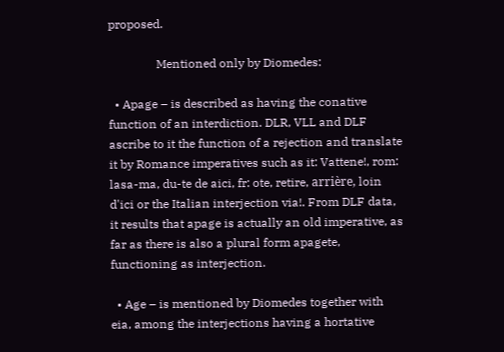proposed.

                Mentioned only by Diomedes:

  • Apage – is described as having the conative function of an interdiction. DLR, VLL and DLF ascribe to it the function of a rejection and translate it by Romance imperatives such as it: Vattene!, rom: lasa-ma, du-te de aici, fr: ote, retire, arrière, loin d'ici or the Italian interjection via!. From DLF data, it results that apage is actually an old imperative, as far as there is also a plural form apagete, functioning as interjection.

  • Age – is mentioned by Diomedes together with eia, among the interjections having a hortative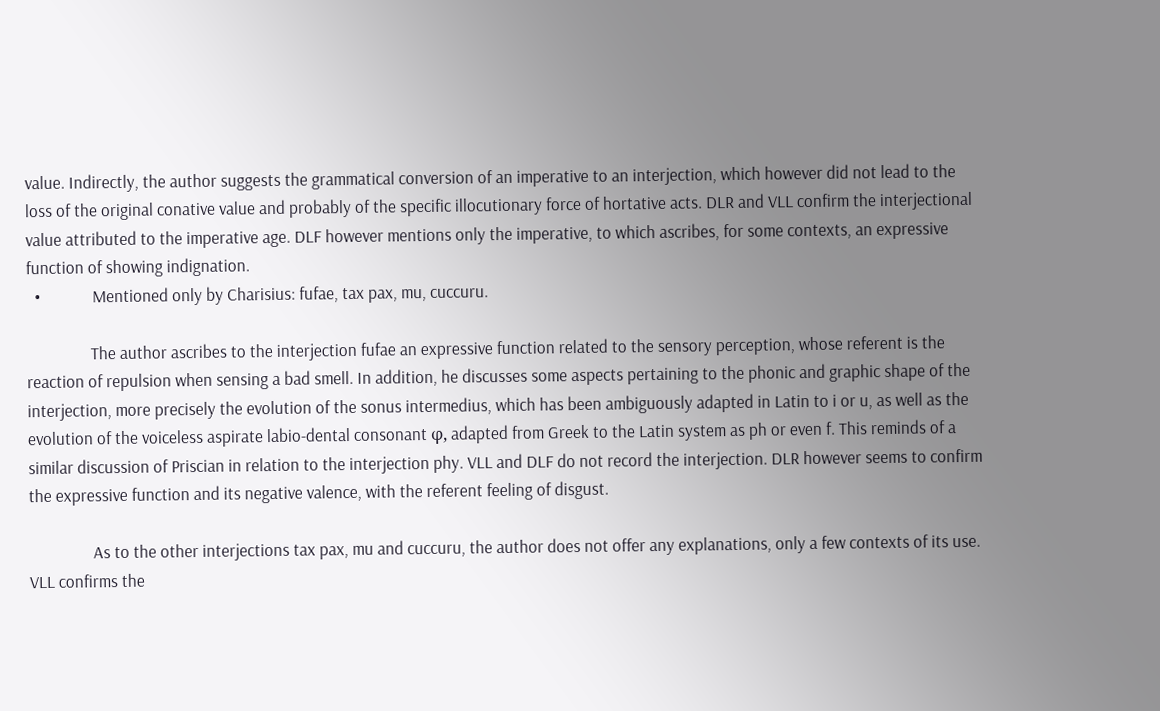value. Indirectly, the author suggests the grammatical conversion of an imperative to an interjection, which however did not lead to the loss of the original conative value and probably of the specific illocutionary force of hortative acts. DLR and VLL confirm the interjectional value attributed to the imperative age. DLF however mentions only the imperative, to which ascribes, for some contexts, an expressive function of showing indignation.
  •             Mentioned only by Charisius: fufae, tax pax, mu, cuccuru.

                The author ascribes to the interjection fufae an expressive function related to the sensory perception, whose referent is the reaction of repulsion when sensing a bad smell. In addition, he discusses some aspects pertaining to the phonic and graphic shape of the interjection, more precisely the evolution of the sonus intermedius, which has been ambiguously adapted in Latin to i or u, as well as the evolution of the voiceless aspirate labio-dental consonant φ, adapted from Greek to the Latin system as ph or even f. This reminds of a similar discussion of Priscian in relation to the interjection phy. VLL and DLF do not record the interjection. DLR however seems to confirm the expressive function and its negative valence, with the referent feeling of disgust.

                As to the other interjections tax pax, mu and cuccuru, the author does not offer any explanations, only a few contexts of its use. VLL confirms the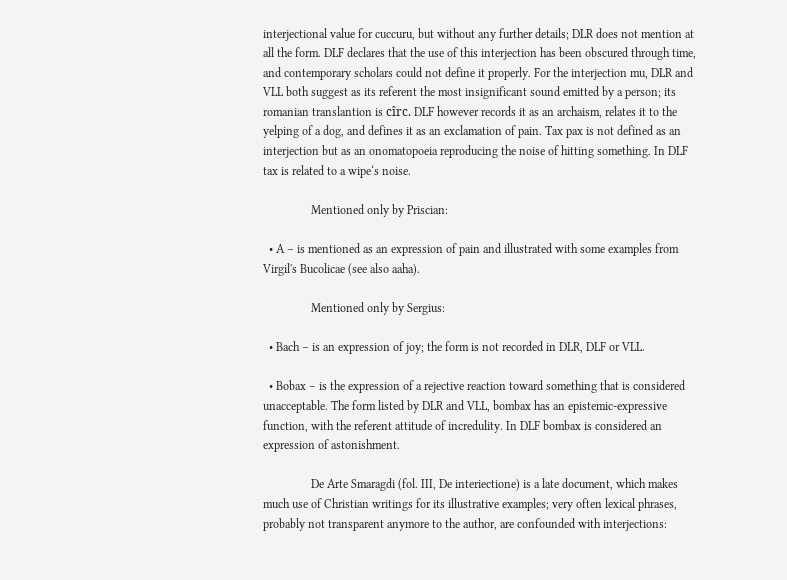interjectional value for cuccuru, but without any further details; DLR does not mention at all the form. DLF declares that the use of this interjection has been obscured through time, and contemporary scholars could not define it properly. For the interjection mu, DLR and VLL both suggest as its referent the most insignificant sound emitted by a person; its romanian translantion is cîrc. DLF however records it as an archaism, relates it to the yelping of a dog, and defines it as an exclamation of pain. Tax pax is not defined as an interjection but as an onomatopoeia reproducing the noise of hitting something. In DLF tax is related to a wipe‘s noise.

                Mentioned only by Priscian:

  • A – is mentioned as an expression of pain and illustrated with some examples from Virgil's Bucolicae (see also aaha).

                Mentioned only by Sergius:

  • Bach – is an expression of joy; the form is not recorded in DLR, DLF or VLL.

  • Bobax – is the expression of a rejective reaction toward something that is considered unacceptable. The form listed by DLR and VLL, bombax has an epistemic-expressive function, with the referent attitude of incredulity. In DLF bombax is considered an expression of astonishment.

                De Arte Smaragdi (fol. III, De interiectione) is a late document, which makes much use of Christian writings for its illustrative examples; very often lexical phrases, probably not transparent anymore to the author, are confounded with interjections: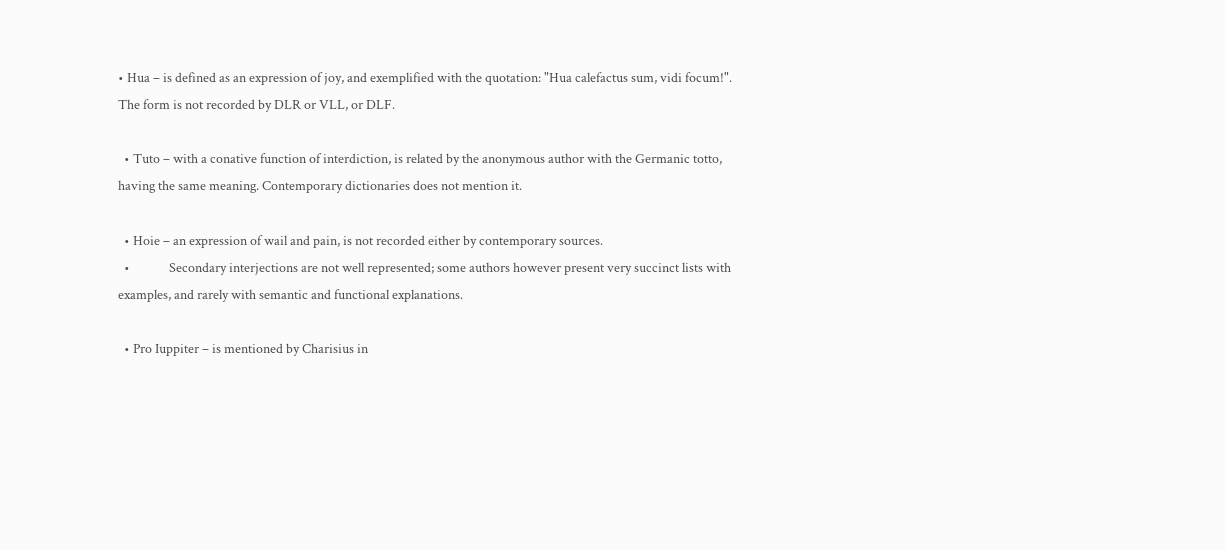• Hua – is defined as an expression of joy, and exemplified with the quotation: "Hua calefactus sum, vidi focum!". The form is not recorded by DLR or VLL, or DLF.

  • Tuto – with a conative function of interdiction, is related by the anonymous author with the Germanic totto, having the same meaning. Contemporary dictionaries does not mention it.

  • Hoie – an expression of wail and pain, is not recorded either by contemporary sources.
  •             Secondary interjections are not well represented; some authors however present very succinct lists with examples, and rarely with semantic and functional explanations.

  • Pro Iuppiter – is mentioned by Charisius in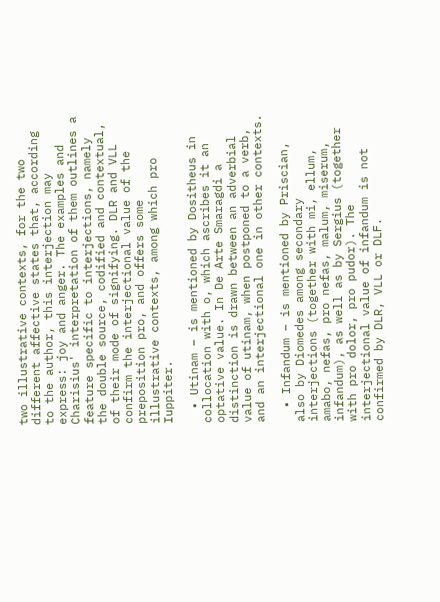two illustrative contexts, for the two different affective states that, according to the author, this interjection may express: joy and anger. The examples and Charisius' interpretation of them outlines a feature specific to interjections, namely the double source, codified and contextual, of their mode of signifying. DLR and VLL confirm the interjectional value of the preposition pro, and offers some illustrative contexts, among which pro Iuppiter.

  • Utinam – is mentioned by Dositheus in collocation with o, which ascribes it an optative value. In De Arte Smaragdi a distinction is drawn between an adverbial value of utinam, when postponed to a verb, and an interjectional one in other contexts.

  • Infandum – is mentioned by Priscian, also by Diomedes among secondary interjections (together with mi, ellum, amabo, nefas, pro nefas, malum, miserum, infandum), as well as by Sergius (together with pro dolor, pro pudor). The interjectional value of infandum is not confirmed by DLR, VLL or DLF.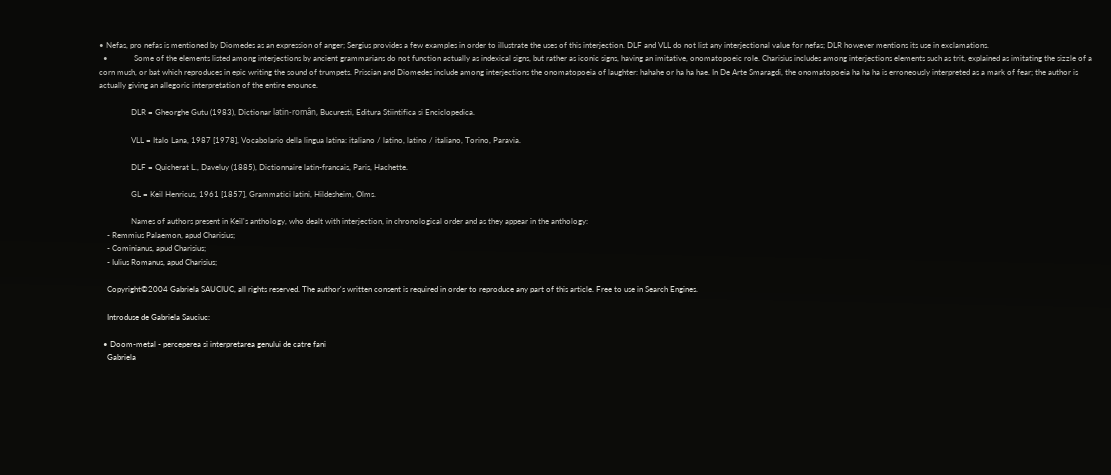• Nefas, pro nefas is mentioned by Diomedes as an expression of anger; Sergius provides a few examples in order to illustrate the uses of this interjection. DLF and VLL do not list any interjectional value for nefas; DLR however mentions its use in exclamations.
  •             Some of the elements listed among interjections by ancient grammarians do not function actually as indexical signs, but rather as iconic signs, having an imitative, onomatopoeic role. Charisius includes among interjections elements such as trit, explained as imitating the sizzle of a corn mush, or bat which reproduces in epic writing the sound of trumpets. Priscian and Diomedes include among interjections the onomatopoeia of laughter: hahahe or ha ha hae. In De Arte Smaragdi, the onomatopoeia ha ha ha is erroneously interpreted as a mark of fear; the author is actually giving an allegoric interpretation of the entire enounce.

                DLR = Gheorghe Gutu (1983), Dictionar latin-român, Bucuresti, Editura Stiintifica si Enciclopedica.

                VLL = Italo Lana, 1987 [1978], Vocabolario della lingua latina: italiano / latino, latino / italiano, Torino, Paravia.

                DLF = Quicherat L., Daveluy (1885), Dictionnaire latin-francais, Paris, Hachette.

                GL = Keil Henricus, 1961 [1857], Grammatici latini, Hildesheim, Olms.

                Names of authors present in Keil's anthology, who dealt with interjection, in chronological order and as they appear in the anthology:
    - Remmius Palaemon, apud Charisius;
    - Cominianus, apud Charisius;
    - Iulius Romanus, apud Charisius;

    Copyright©2004 Gabriela SAUCIUC, all rights reserved. The author's written consent is required in order to reproduce any part of this article. Free to use in Search Engines.

    Introduse de Gabriela Sauciuc:

  • Doom-metal - perceperea si interpretarea genului de catre fani
    Gabriela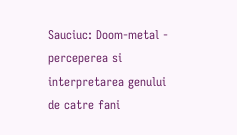Sauciuc: Doom-metal - perceperea si interpretarea genului de catre fani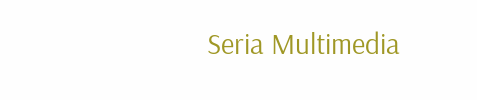Seria Multimedia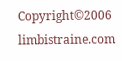Copyright©2006 limbistraine.com